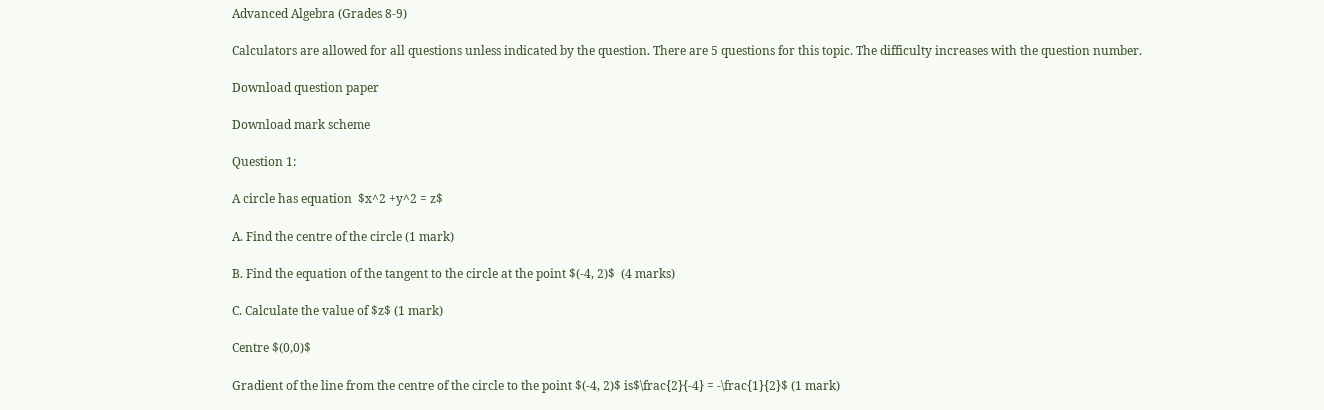Advanced Algebra (Grades 8-9)

Calculators are allowed for all questions unless indicated by the question. There are 5 questions for this topic. The difficulty increases with the question number.

Download question paper

Download mark scheme

Question 1:

A circle has equation  $x^2 +y^2 = z$

A. Find the centre of the circle (1 mark)

B. Find the equation of the tangent to the circle at the point $(-4, 2)$  (4 marks)

C. Calculate the value of $z$ (1 mark)

Centre $(0,0)$

Gradient of the line from the centre of the circle to the point $(-4, 2)$ is$\frac{2}{-4} = -\frac{1}{2}$ (1 mark)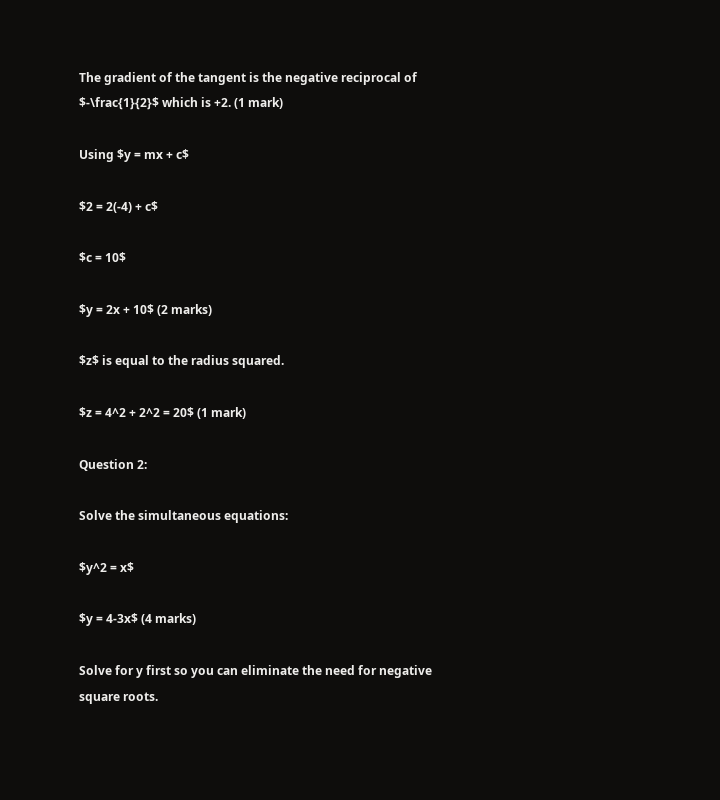The gradient of the tangent is the negative reciprocal of  $-\frac{1}{2}$ which is +2. (1 mark)

Using $y = mx + c$

$2 = 2(-4) + c$

$c = 10$

$y = 2x + 10$ (2 marks)

$z$ is equal to the radius squared.

$z = 4^2 + 2^2 = 20$ (1 mark)

Question 2:

Solve the simultaneous equations:

$y^2 = x$

$y = 4-3x$ (4 marks)

Solve for y first so you can eliminate the need for negative square roots.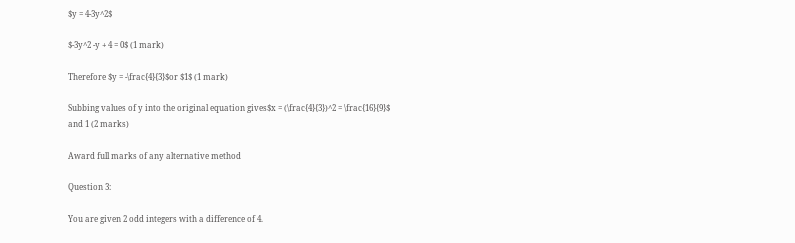$y = 4-3y^2$

$-3y^2 -y + 4 = 0$ (1 mark)

Therefore $y = -\frac{4}{3}$or $1$ (1 mark)

Subbing values of y into the original equation gives$x = (\frac{4}{3})^2 = \frac{16}{9}$ and 1 (2 marks)

Award full marks of any alternative method

Question 3:

You are given 2 odd integers with a difference of 4.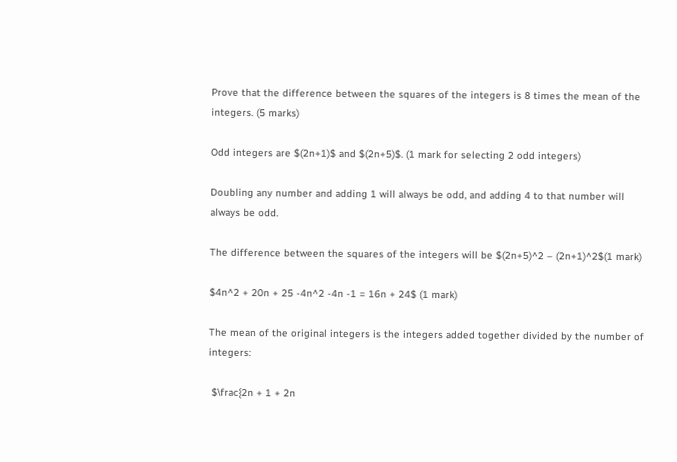Prove that the difference between the squares of the integers is 8 times the mean of the integers. (5 marks)

Odd integers are $(2n+1)$ and $(2n+5)$. (1 mark for selecting 2 odd integers)

Doubling any number and adding 1 will always be odd, and adding 4 to that number will always be odd.

The difference between the squares of the integers will be $(2n+5)^2 – (2n+1)^2$(1 mark)

$4n^2 + 20n + 25 -4n^2 -4n -1 = 16n + 24$ (1 mark)

The mean of the original integers is the integers added together divided by the number of integers:

 $\frac{2n + 1 + 2n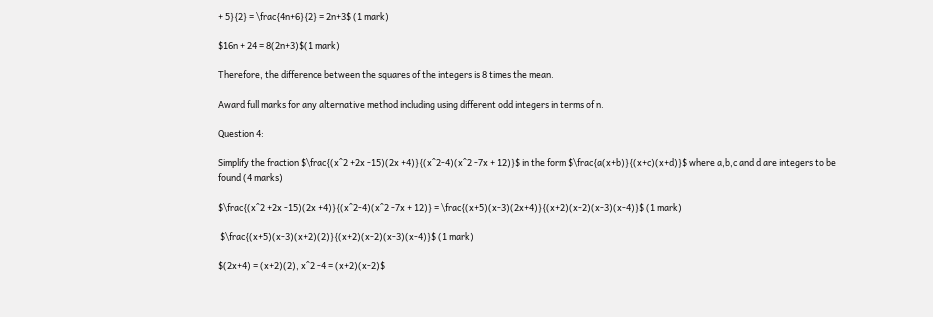+ 5}{2} = \frac{4n+6}{2} = 2n+3$ (1 mark)

$16n + 24 = 8(2n+3)$(1 mark)

Therefore, the difference between the squares of the integers is 8 times the mean.

Award full marks for any alternative method including using different odd integers in terms of n.

Question 4:

Simplify the fraction $\frac{(x^2 +2x -15)(2x +4)}{(x^2-4)(x^2 -7x + 12)}$ in the form $\frac{a(x+b)}{(x+c)(x+d)}$ where a,b,c and d are integers to be found (4 marks)

$\frac{(x^2 +2x -15)(2x +4)}{(x^2-4)(x^2 -7x + 12)} = \frac{(x+5)(x-3)(2x+4)}{(x+2)(x-2)(x-3)(x-4)}$ (1 mark)

 $\frac{(x+5)(x-3)(x+2)(2)}{(x+2)(x-2)(x-3)(x-4)}$ (1 mark)

$(2x+4) = (x+2)(2), x^2 -4 = (x+2)(x-2)$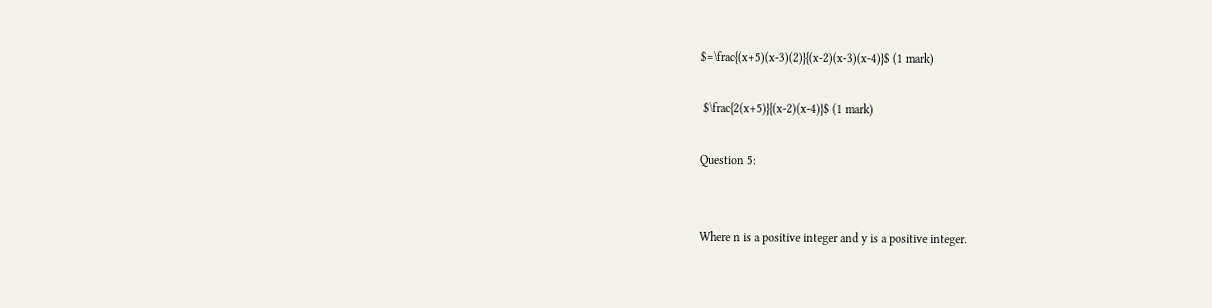$=\frac{(x+5)(x-3)(2)}{(x-2)(x-3)(x-4)}$ (1 mark)

 $\frac{2(x+5)}{(x-2)(x-4)}$ (1 mark)

Question 5:


Where n is a positive integer and y is a positive integer.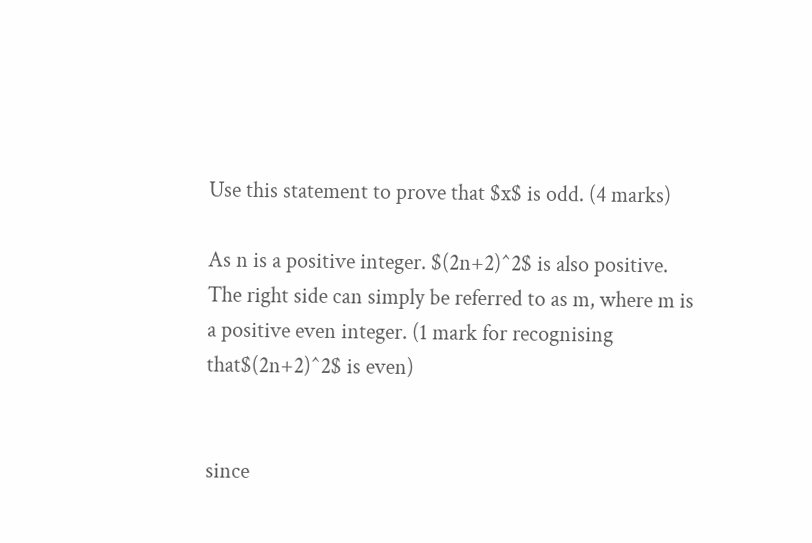Use this statement to prove that $x$ is odd. (4 marks)

As n is a positive integer. $(2n+2)^2$ is also positive. The right side can simply be referred to as m, where m is a positive even integer. (1 mark for recognising that$(2n+2)^2$ is even)


since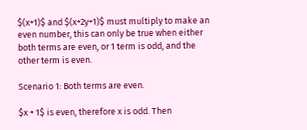$(x+1)$ and $(x+2y+1)$ must multiply to make an even number, this can only be true when either both terms are even, or 1 term is odd, and the other term is even.

Scenario 1: Both terms are even.

$x + 1$ is even, therefore x is odd. Then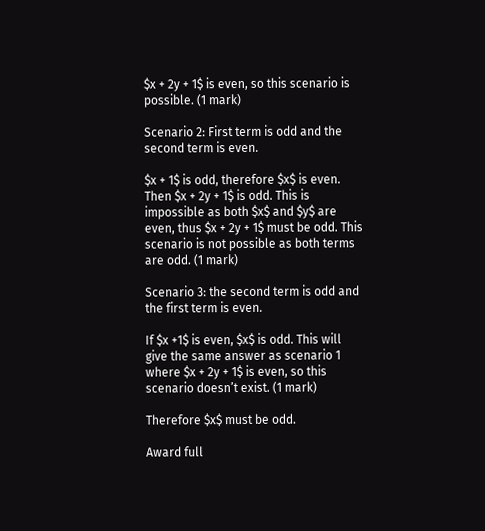$x + 2y + 1$ is even, so this scenario is possible. (1 mark)

Scenario 2: First term is odd and the second term is even.

$x + 1$ is odd, therefore $x$ is even. Then $x + 2y + 1$ is odd. This is impossible as both $x$ and $y$ are even, thus $x + 2y + 1$ must be odd. This scenario is not possible as both terms are odd. (1 mark)

Scenario 3: the second term is odd and the first term is even.

If $x +1$ is even, $x$ is odd. This will give the same answer as scenario 1 where $x + 2y + 1$ is even, so this scenario doesn’t exist. (1 mark)

Therefore $x$ must be odd.

Award full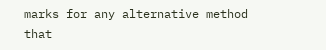marks for any alternative method that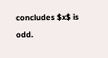concludes $x$ is odd.